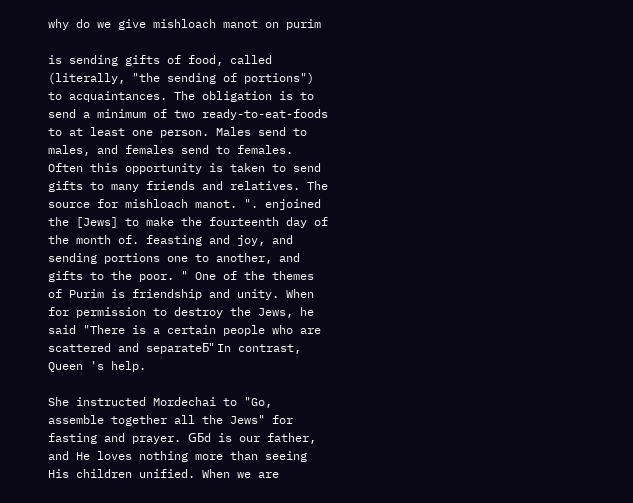why do we give mishloach manot on purim

is sending gifts of food, called
(literally, "the sending of portions") to acquaintances. The obligation is to send a minimum of two ready-to-eat-foods to at least one person. Males send to males, and females send to females. Often this opportunity is taken to send gifts to many friends and relatives. The source for mishloach manot. ". enjoined the [Jews] to make the fourteenth day of the month of. feasting and joy, and sending portions one to another, and gifts to the poor. " One of the themes of Purim is friendship and unity. When for permission to destroy the Jews, he said "There is a certain people who are scattered and separateБ" In contrast, Queen 's help.

She instructed Mordechai to "Go, assemble together all the Jews" for fasting and prayer. GБd is our father, and He loves nothing more than seeing His children unified. When we are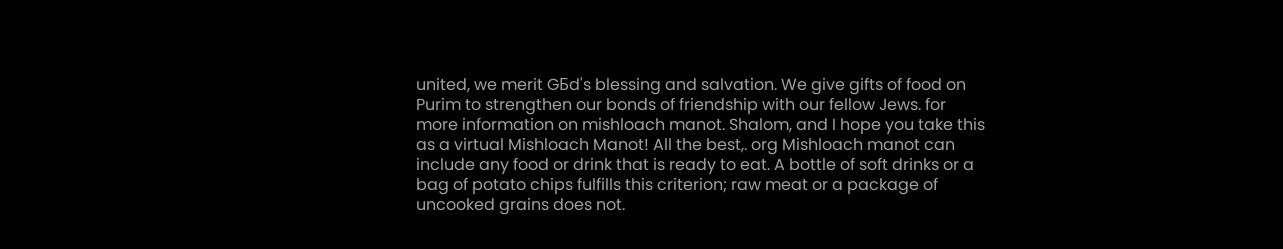united, we merit GБd's blessing and salvation. We give gifts of food on Purim to strengthen our bonds of friendship with our fellow Jews. for more information on mishloach manot. Shalom, and I hope you take this as a virtual Mishloach Manot! All the best,. org Mishloach manot can include any food or drink that is ready to eat. A bottle of soft drinks or a bag of potato chips fulfills this criterion; raw meat or a package of uncooked grains does not.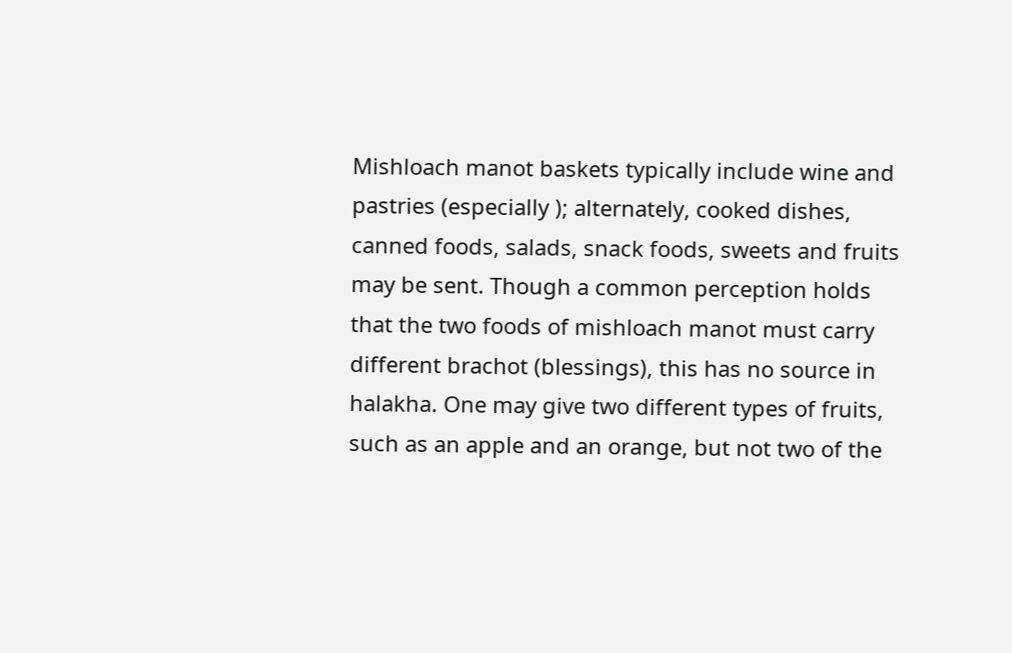Mishloach manot baskets typically include wine and pastries (especially ); alternately, cooked dishes, canned foods, salads, snack foods, sweets and fruits may be sent. Though a common perception holds that the two foods of mishloach manot must carry different brachot (blessings), this has no source in halakha. One may give two different types of fruits, such as an apple and an orange, but not two of the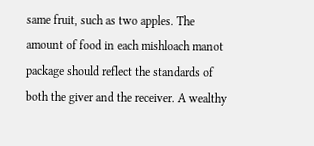same fruit, such as two apples. The amount of food in each mishloach manot package should reflect the standards of both the giver and the receiver. A wealthy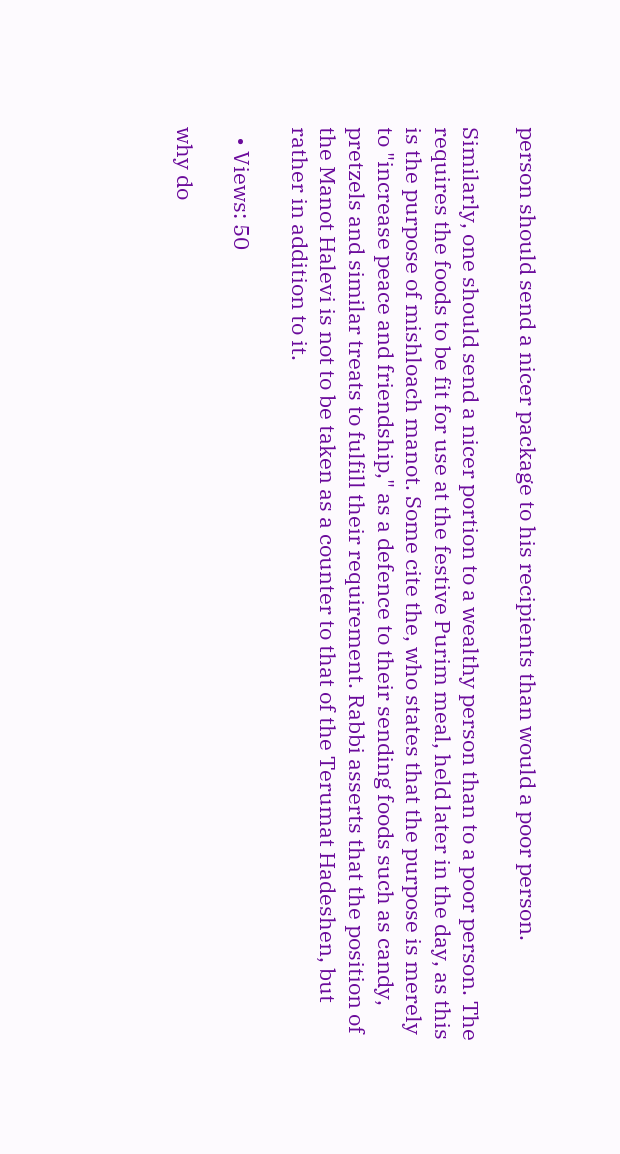person should send a nicer package to his recipients than would a poor person.

Similarly, one should send a nicer portion to a wealthy person than to a poor person. The requires the foods to be fit for use at the festive Purim meal, held later in the day, as this is the purpose of mishloach manot. Some cite the, who states that the purpose is merely to "increase peace and friendship," as a defence to their sending foods such as candy, pretzels and similar treats to fulfill their requirement. Rabbi asserts that the position of the Manot Halevi is not to be taken as a counter to that of the Terumat Hadeshen, but rather in addition to it.

  • Views: 50

why do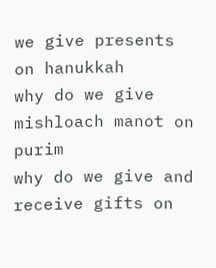we give presents on hanukkah
why do we give mishloach manot on purim
why do we give and receive gifts on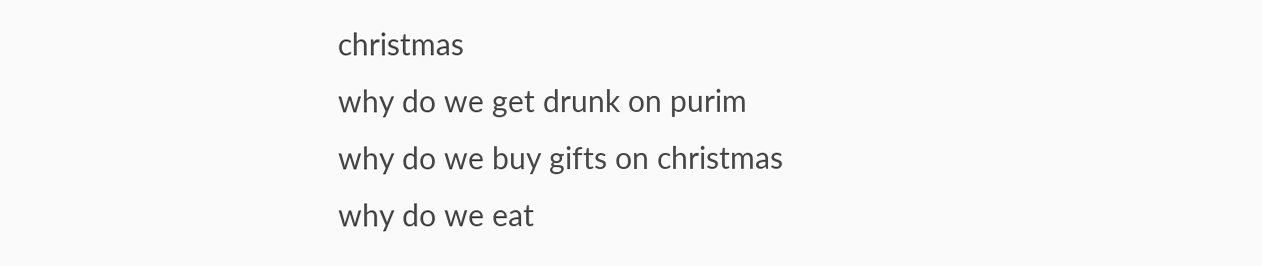christmas
why do we get drunk on purim
why do we buy gifts on christmas
why do we eat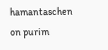hamantaschen on purim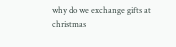why do we exchange gifts at christmas